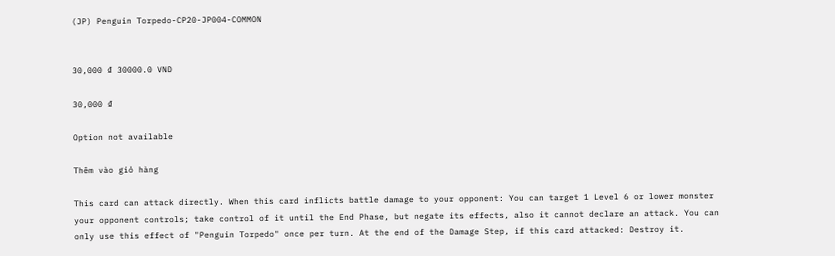(JP) Penguin Torpedo-CP20-JP004-COMMON


30,000 ₫ 30000.0 VND

30,000 ₫

Option not available

Thêm vào giỏ hàng

This card can attack directly. When this card inflicts battle damage to your opponent: You can target 1 Level 6 or lower monster your opponent controls; take control of it until the End Phase, but negate its effects, also it cannot declare an attack. You can only use this effect of "Penguin Torpedo" once per turn. At the end of the Damage Step, if this card attacked: Destroy it.